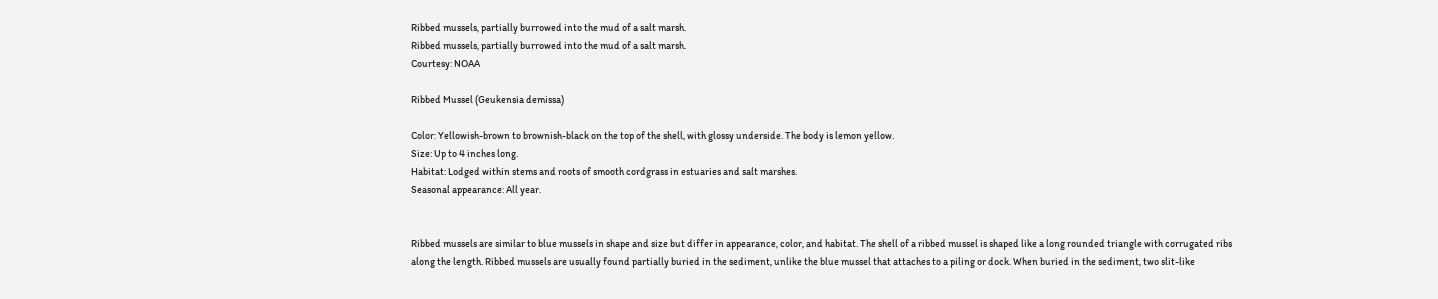Ribbed mussels, partially burrowed into the mud of a salt marsh.
Ribbed mussels, partially burrowed into the mud of a salt marsh.
Courtesy: NOAA

Ribbed Mussel (Geukensia demissa)

Color: Yellowish-brown to brownish-black on the top of the shell, with glossy underside. The body is lemon yellow.
Size: Up to 4 inches long.
Habitat: Lodged within stems and roots of smooth cordgrass in estuaries and salt marshes.
Seasonal appearance: All year.


Ribbed mussels are similar to blue mussels in shape and size but differ in appearance, color, and habitat. The shell of a ribbed mussel is shaped like a long rounded triangle with corrugated ribs along the length. Ribbed mussels are usually found partially buried in the sediment, unlike the blue mussel that attaches to a piling or dock. When buried in the sediment, two slit-like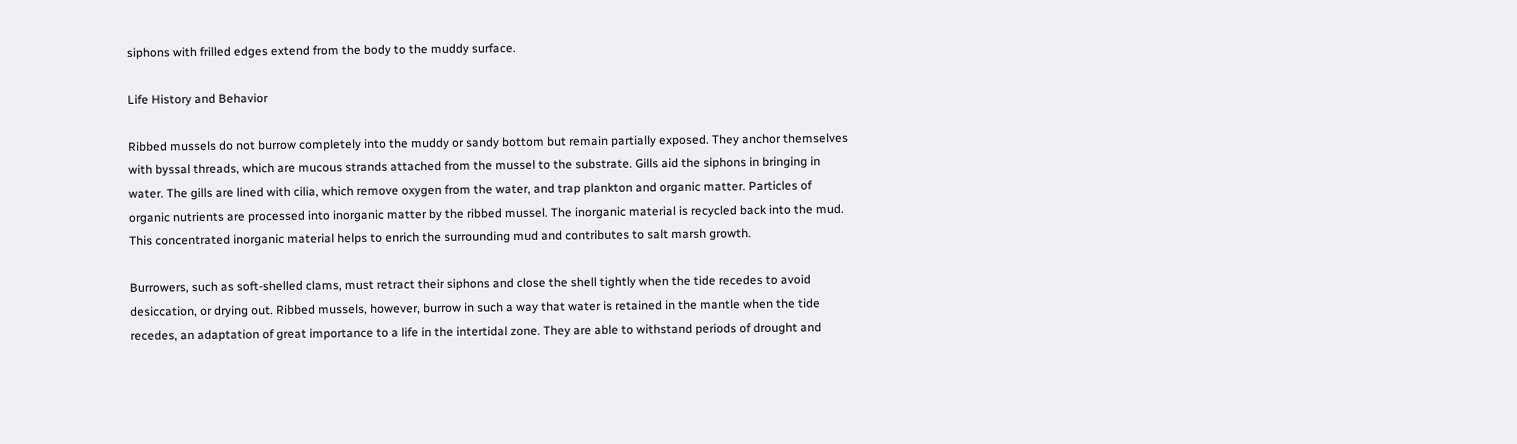siphons with frilled edges extend from the body to the muddy surface.

Life History and Behavior

Ribbed mussels do not burrow completely into the muddy or sandy bottom but remain partially exposed. They anchor themselves with byssal threads, which are mucous strands attached from the mussel to the substrate. Gills aid the siphons in bringing in water. The gills are lined with cilia, which remove oxygen from the water, and trap plankton and organic matter. Particles of organic nutrients are processed into inorganic matter by the ribbed mussel. The inorganic material is recycled back into the mud. This concentrated inorganic material helps to enrich the surrounding mud and contributes to salt marsh growth.

Burrowers, such as soft-shelled clams, must retract their siphons and close the shell tightly when the tide recedes to avoid desiccation, or drying out. Ribbed mussels, however, burrow in such a way that water is retained in the mantle when the tide recedes, an adaptation of great importance to a life in the intertidal zone. They are able to withstand periods of drought and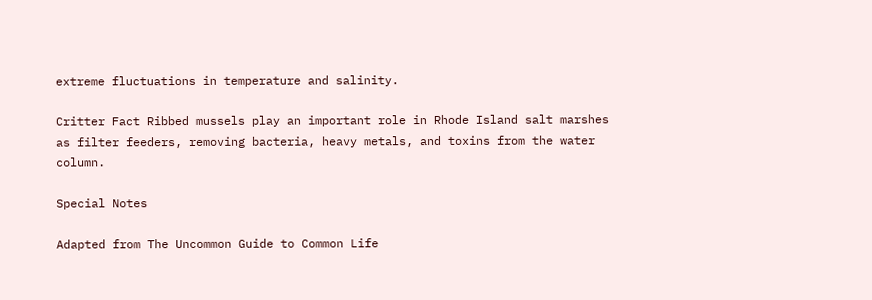extreme fluctuations in temperature and salinity.

Critter Fact Ribbed mussels play an important role in Rhode Island salt marshes as filter feeders, removing bacteria, heavy metals, and toxins from the water column.

Special Notes

Adapted from The Uncommon Guide to Common Life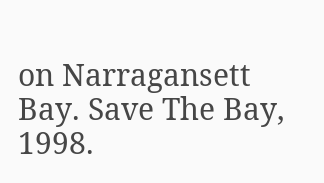on Narragansett Bay. Save The Bay, 1998.